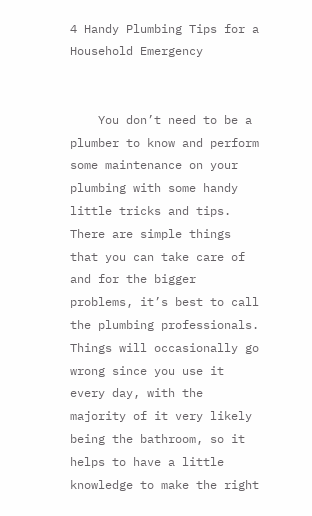4 Handy Plumbing Tips for a Household Emergency


    You don’t need to be a plumber to know and perform some maintenance on your plumbing with some handy little tricks and tips. There are simple things that you can take care of and for the bigger problems, it’s best to call the plumbing professionals. Things will occasionally go wrong since you use it every day, with the majority of it very likely being the bathroom, so it helps to have a little knowledge to make the right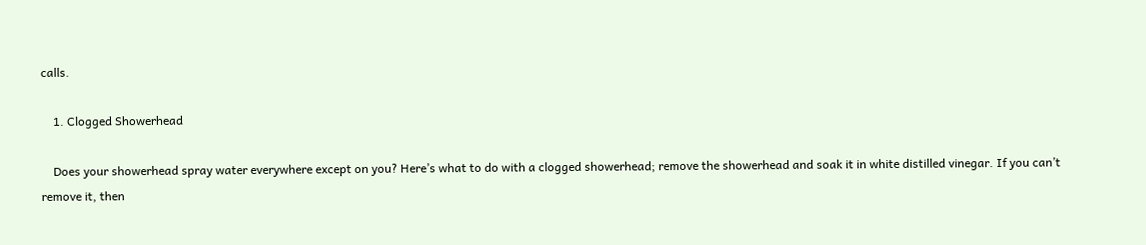calls.

    1. Clogged Showerhead

    Does your showerhead spray water everywhere except on you? Here’s what to do with a clogged showerhead; remove the showerhead and soak it in white distilled vinegar. If you can’t remove it, then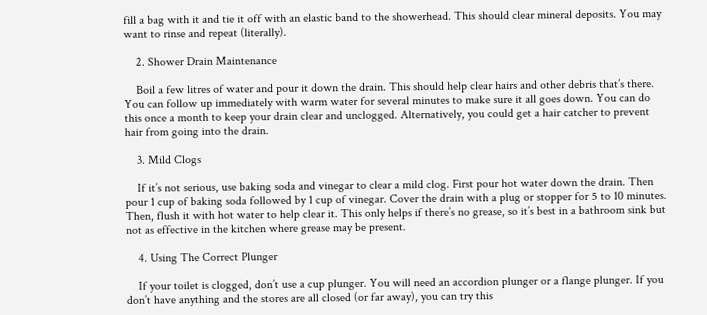fill a bag with it and tie it off with an elastic band to the showerhead. This should clear mineral deposits. You may want to rinse and repeat (literally).

    2. Shower Drain Maintenance

    Boil a few litres of water and pour it down the drain. This should help clear hairs and other debris that’s there. You can follow up immediately with warm water for several minutes to make sure it all goes down. You can do this once a month to keep your drain clear and unclogged. Alternatively, you could get a hair catcher to prevent hair from going into the drain.

    3. Mild Clogs

    If it’s not serious, use baking soda and vinegar to clear a mild clog. First pour hot water down the drain. Then pour 1 cup of baking soda followed by 1 cup of vinegar. Cover the drain with a plug or stopper for 5 to 10 minutes. Then, flush it with hot water to help clear it. This only helps if there’s no grease, so it’s best in a bathroom sink but not as effective in the kitchen where grease may be present.

    4. Using The Correct Plunger

    If your toilet is clogged, don’t use a cup plunger. You will need an accordion plunger or a flange plunger. If you don’t have anything and the stores are all closed (or far away), you can try this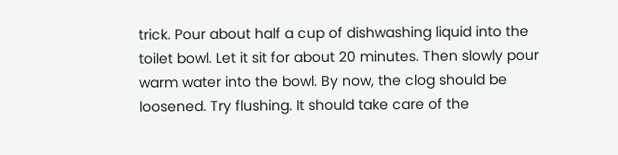trick. Pour about half a cup of dishwashing liquid into the toilet bowl. Let it sit for about 20 minutes. Then slowly pour warm water into the bowl. By now, the clog should be loosened. Try flushing. It should take care of the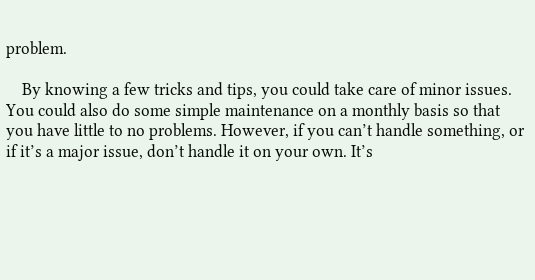problem.

    By knowing a few tricks and tips, you could take care of minor issues. You could also do some simple maintenance on a monthly basis so that you have little to no problems. However, if you can’t handle something, or if it’s a major issue, don’t handle it on your own. It’s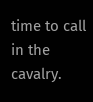time to call in the cavalry.